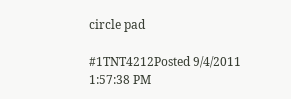circle pad

#1TNT4212Posted 9/4/2011 1:57:38 PM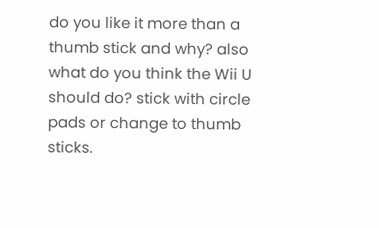do you like it more than a thumb stick and why? also what do you think the Wii U should do? stick with circle pads or change to thumb sticks.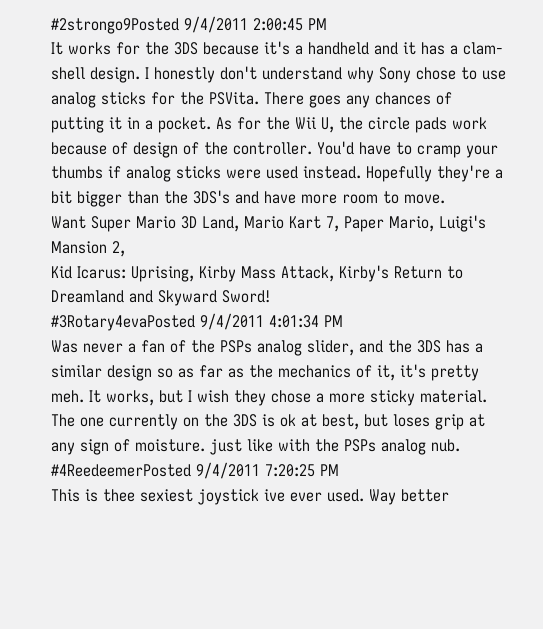#2strongo9Posted 9/4/2011 2:00:45 PM
It works for the 3DS because it's a handheld and it has a clam-shell design. I honestly don't understand why Sony chose to use analog sticks for the PSVita. There goes any chances of putting it in a pocket. As for the Wii U, the circle pads work because of design of the controller. You'd have to cramp your thumbs if analog sticks were used instead. Hopefully they're a bit bigger than the 3DS's and have more room to move.
Want Super Mario 3D Land, Mario Kart 7, Paper Mario, Luigi's Mansion 2,
Kid Icarus: Uprising, Kirby Mass Attack, Kirby's Return to Dreamland and Skyward Sword!
#3Rotary4evaPosted 9/4/2011 4:01:34 PM
Was never a fan of the PSPs analog slider, and the 3DS has a similar design so as far as the mechanics of it, it's pretty meh. It works, but I wish they chose a more sticky material. The one currently on the 3DS is ok at best, but loses grip at any sign of moisture. just like with the PSPs analog nub.
#4ReedeemerPosted 9/4/2011 7:20:25 PM
This is thee sexiest joystick ive ever used. Way better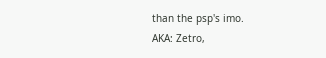than the psp's imo.
AKA: Zetro,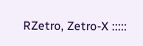RZetro, Zetro-X :::::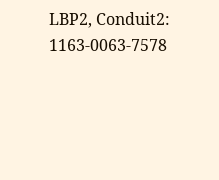LBP2, Conduit2: 1163-0063-7578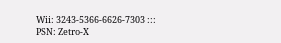Wii: 3243-5366-6626-7303 ::: PSN: Zetro-X